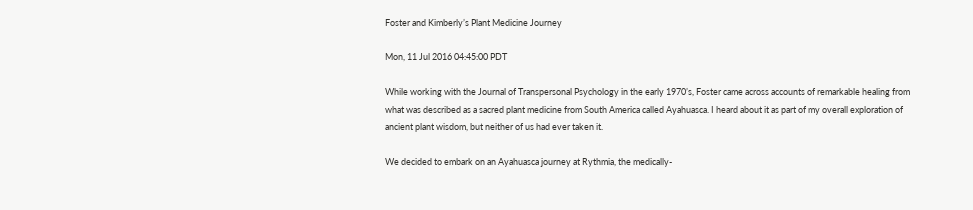Foster and Kimberly’s Plant Medicine Journey

Mon, 11 Jul 2016 04:45:00 PDT

While working with the Journal of Transpersonal Psychology in the early 1970’s, Foster came across accounts of remarkable healing from what was described as a sacred plant medicine from South America called Ayahuasca. I heard about it as part of my overall exploration of ancient plant wisdom, but neither of us had ever taken it.

We decided to embark on an Ayahuasca journey at Rythmia, the medically-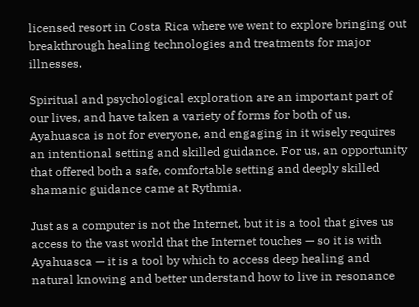licensed resort in Costa Rica where we went to explore bringing out breakthrough healing technologies and treatments for major illnesses.

Spiritual and psychological exploration are an important part of our lives, and have taken a variety of forms for both of us. Ayahuasca is not for everyone, and engaging in it wisely requires an intentional setting and skilled guidance. For us, an opportunity that offered both a safe, comfortable setting and deeply skilled shamanic guidance came at Rythmia.

Just as a computer is not the Internet, but it is a tool that gives us access to the vast world that the Internet touches — so it is with Ayahuasca — it is a tool by which to access deep healing and natural knowing and better understand how to live in resonance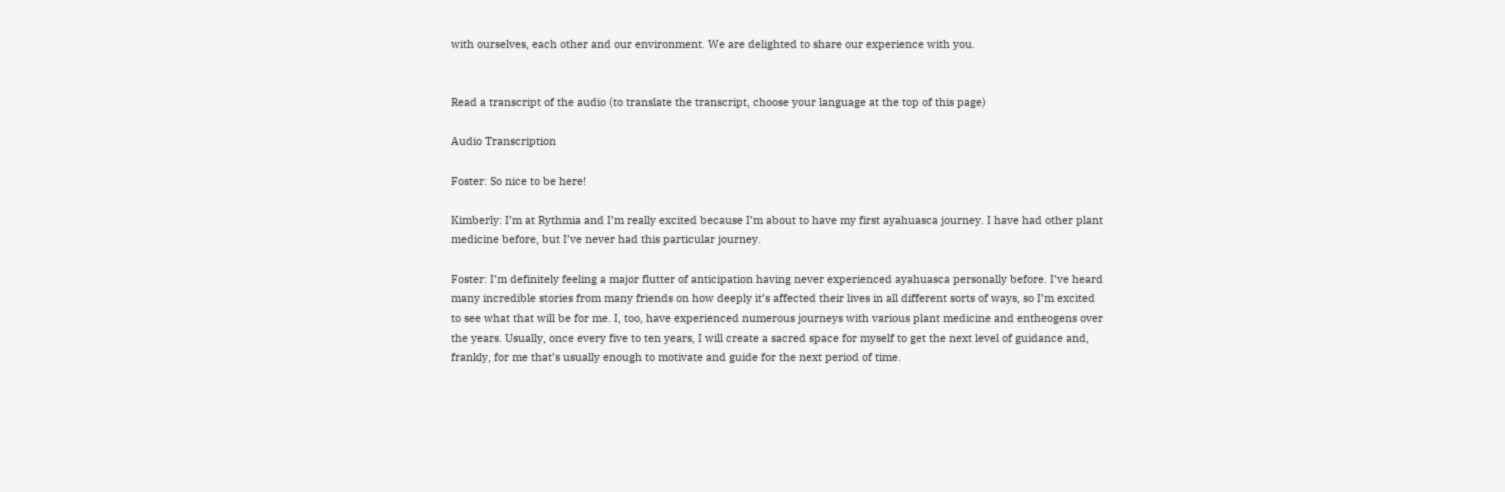with ourselves, each other and our environment. We are delighted to share our experience with you.


Read a transcript of the audio (to translate the transcript, choose your language at the top of this page)

Audio Transcription

Foster: So nice to be here!

Kimberly: I’m at Rythmia and I’m really excited because I’m about to have my first ayahuasca journey. I have had other plant medicine before, but I’ve never had this particular journey.

Foster: I’m definitely feeling a major flutter of anticipation having never experienced ayahuasca personally before. I’ve heard many incredible stories from many friends on how deeply it’s affected their lives in all different sorts of ways, so I’m excited to see what that will be for me. I, too, have experienced numerous journeys with various plant medicine and entheogens over the years. Usually, once every five to ten years, I will create a sacred space for myself to get the next level of guidance and, frankly, for me that’s usually enough to motivate and guide for the next period of time.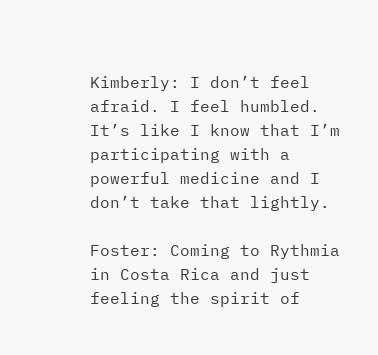Kimberly: I don’t feel afraid. I feel humbled. It’s like I know that I’m participating with a powerful medicine and I don’t take that lightly.

Foster: Coming to Rythmia in Costa Rica and just feeling the spirit of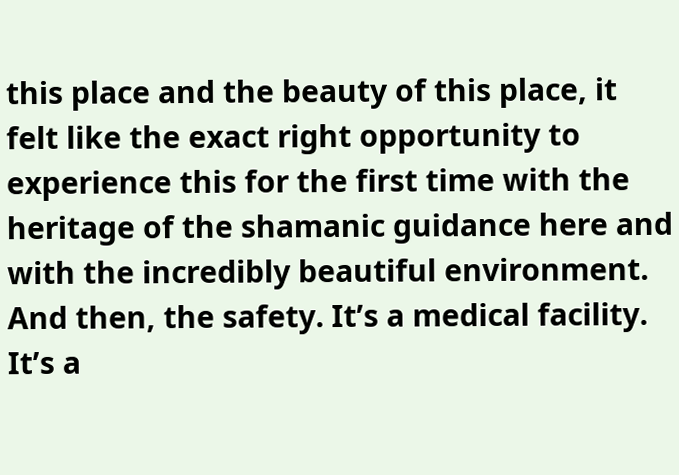this place and the beauty of this place, it felt like the exact right opportunity to experience this for the first time with the heritage of the shamanic guidance here and with the incredibly beautiful environment. And then, the safety. It’s a medical facility. It’s a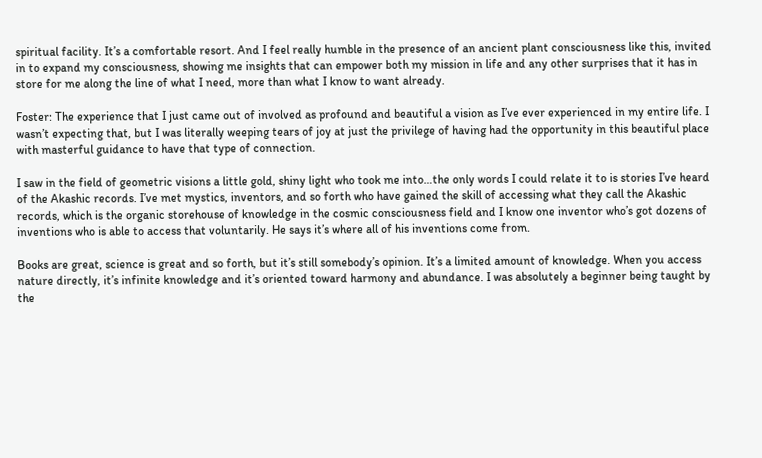spiritual facility. It’s a comfortable resort. And I feel really humble in the presence of an ancient plant consciousness like this, invited in to expand my consciousness, showing me insights that can empower both my mission in life and any other surprises that it has in store for me along the line of what I need, more than what I know to want already.

Foster: The experience that I just came out of involved as profound and beautiful a vision as I’ve ever experienced in my entire life. I wasn’t expecting that, but I was literally weeping tears of joy at just the privilege of having had the opportunity in this beautiful place with masterful guidance to have that type of connection.

I saw in the field of geometric visions a little gold, shiny light who took me into…the only words I could relate it to is stories I’ve heard of the Akashic records. I’ve met mystics, inventors, and so forth who have gained the skill of accessing what they call the Akashic records, which is the organic storehouse of knowledge in the cosmic consciousness field and I know one inventor who’s got dozens of inventions who is able to access that voluntarily. He says it’s where all of his inventions come from.

Books are great, science is great and so forth, but it’s still somebody’s opinion. It’s a limited amount of knowledge. When you access nature directly, it’s infinite knowledge and it’s oriented toward harmony and abundance. I was absolutely a beginner being taught by the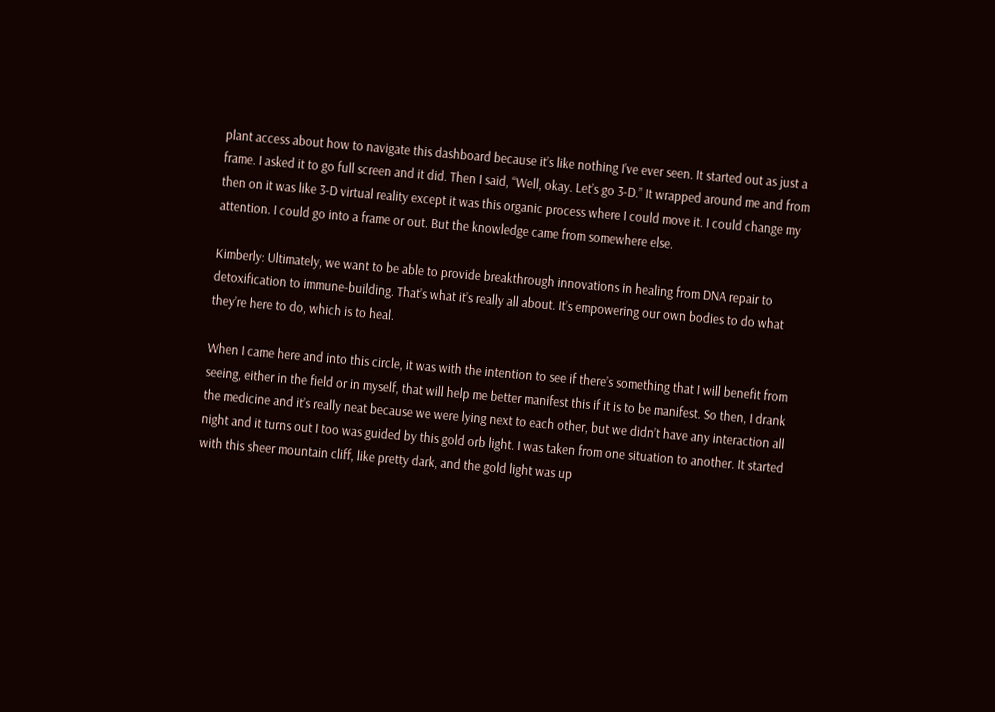plant access about how to navigate this dashboard because it’s like nothing I’ve ever seen. It started out as just a frame. I asked it to go full screen and it did. Then I said, “Well, okay. Let’s go 3-D.” It wrapped around me and from then on it was like 3-D virtual reality except it was this organic process where I could move it. I could change my attention. I could go into a frame or out. But the knowledge came from somewhere else.

Kimberly: Ultimately, we want to be able to provide breakthrough innovations in healing from DNA repair to detoxification to immune-building. That’s what it’s really all about. It’s empowering our own bodies to do what they’re here to do, which is to heal.

When I came here and into this circle, it was with the intention to see if there’s something that I will benefit from seeing, either in the field or in myself, that will help me better manifest this if it is to be manifest. So then, I drank the medicine and it’s really neat because we were lying next to each other, but we didn’t have any interaction all night and it turns out I too was guided by this gold orb light. I was taken from one situation to another. It started with this sheer mountain cliff, like pretty dark, and the gold light was up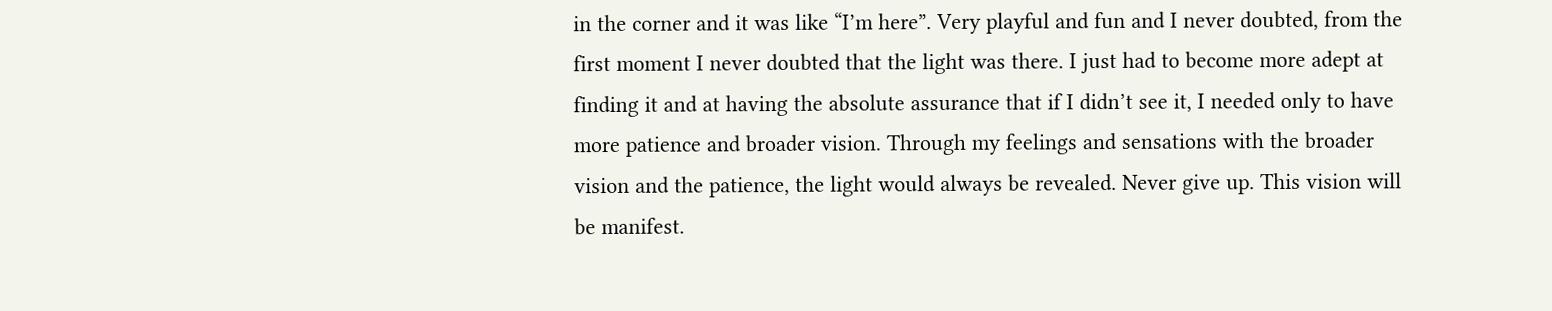in the corner and it was like “I’m here”. Very playful and fun and I never doubted, from the first moment I never doubted that the light was there. I just had to become more adept at finding it and at having the absolute assurance that if I didn’t see it, I needed only to have more patience and broader vision. Through my feelings and sensations with the broader vision and the patience, the light would always be revealed. Never give up. This vision will be manifest.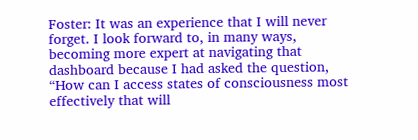Foster: It was an experience that I will never forget. I look forward to, in many ways, becoming more expert at navigating that dashboard because I had asked the question, “How can I access states of consciousness most effectively that will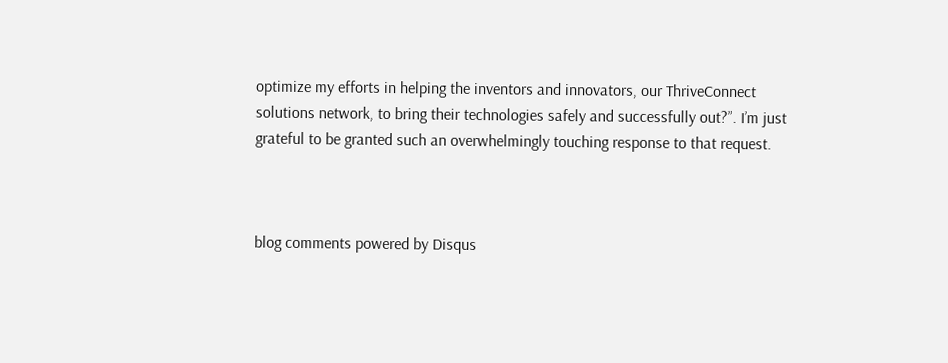optimize my efforts in helping the inventors and innovators, our ThriveConnect solutions network, to bring their technologies safely and successfully out?”. I’m just grateful to be granted such an overwhelmingly touching response to that request.



blog comments powered by Disqus